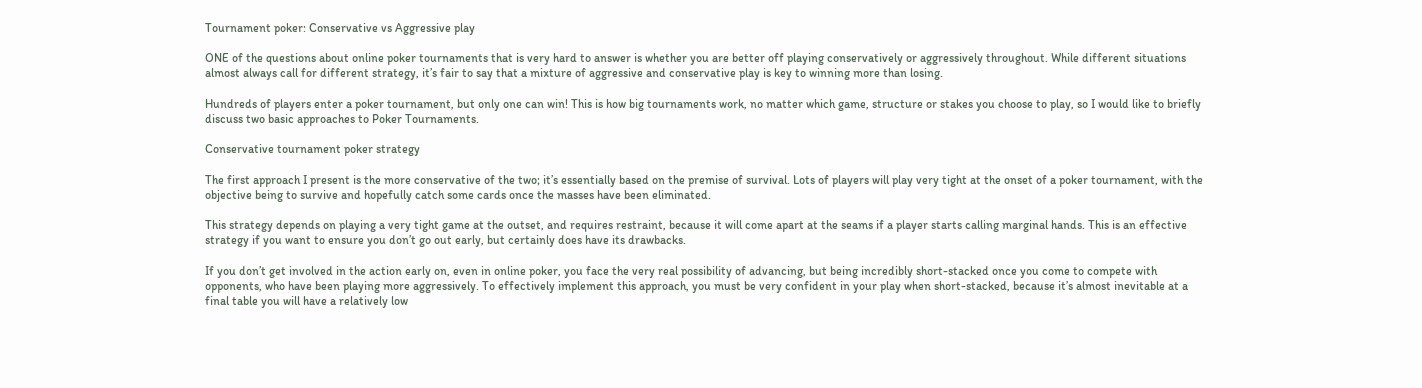Tournament poker: Conservative vs Aggressive play

ONE of the questions about online poker tournaments that is very hard to answer is whether you are better off playing conservatively or aggressively throughout. While different situations almost always call for different strategy, it’s fair to say that a mixture of aggressive and conservative play is key to winning more than losing.

Hundreds of players enter a poker tournament, but only one can win! This is how big tournaments work, no matter which game, structure or stakes you choose to play, so I would like to briefly discuss two basic approaches to Poker Tournaments.

Conservative tournament poker strategy

The first approach I present is the more conservative of the two; it’s essentially based on the premise of survival. Lots of players will play very tight at the onset of a poker tournament, with the objective being to survive and hopefully catch some cards once the masses have been eliminated.

This strategy depends on playing a very tight game at the outset, and requires restraint, because it will come apart at the seams if a player starts calling marginal hands. This is an effective strategy if you want to ensure you don’t go out early, but certainly does have its drawbacks.

If you don’t get involved in the action early on, even in online poker, you face the very real possibility of advancing, but being incredibly short-stacked once you come to compete with opponents, who have been playing more aggressively. To effectively implement this approach, you must be very confident in your play when short-stacked, because it’s almost inevitable at a final table you will have a relatively low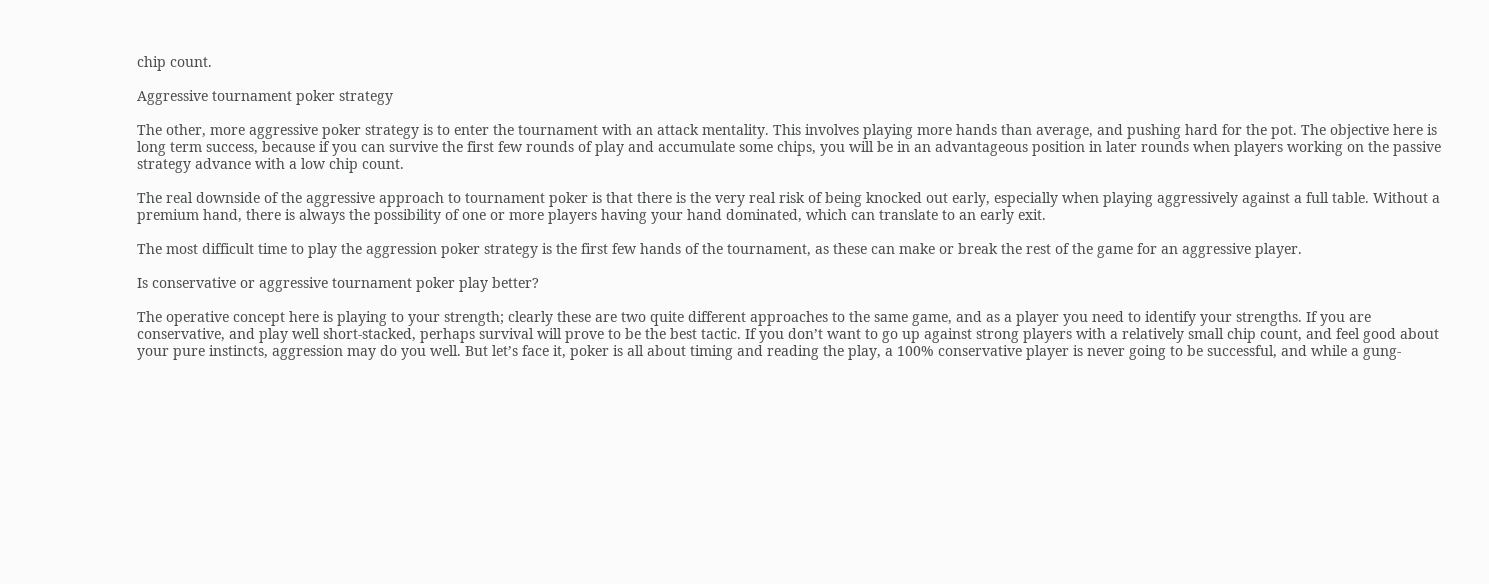chip count.

Aggressive tournament poker strategy

The other, more aggressive poker strategy is to enter the tournament with an attack mentality. This involves playing more hands than average, and pushing hard for the pot. The objective here is long term success, because if you can survive the first few rounds of play and accumulate some chips, you will be in an advantageous position in later rounds when players working on the passive strategy advance with a low chip count.

The real downside of the aggressive approach to tournament poker is that there is the very real risk of being knocked out early, especially when playing aggressively against a full table. Without a premium hand, there is always the possibility of one or more players having your hand dominated, which can translate to an early exit.

The most difficult time to play the aggression poker strategy is the first few hands of the tournament, as these can make or break the rest of the game for an aggressive player.

Is conservative or aggressive tournament poker play better?

The operative concept here is playing to your strength; clearly these are two quite different approaches to the same game, and as a player you need to identify your strengths. If you are conservative, and play well short-stacked, perhaps survival will prove to be the best tactic. If you don’t want to go up against strong players with a relatively small chip count, and feel good about your pure instincts, aggression may do you well. But let’s face it, poker is all about timing and reading the play, a 100% conservative player is never going to be successful, and while a gung-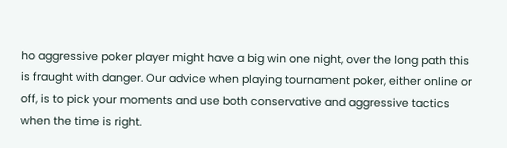ho aggressive poker player might have a big win one night, over the long path this is fraught with danger. Our advice when playing tournament poker, either online or off, is to pick your moments and use both conservative and aggressive tactics when the time is right.